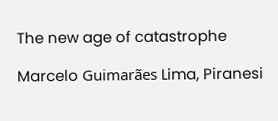The new age of catastrophe

Marcelo Guimarães Lima, Piranesi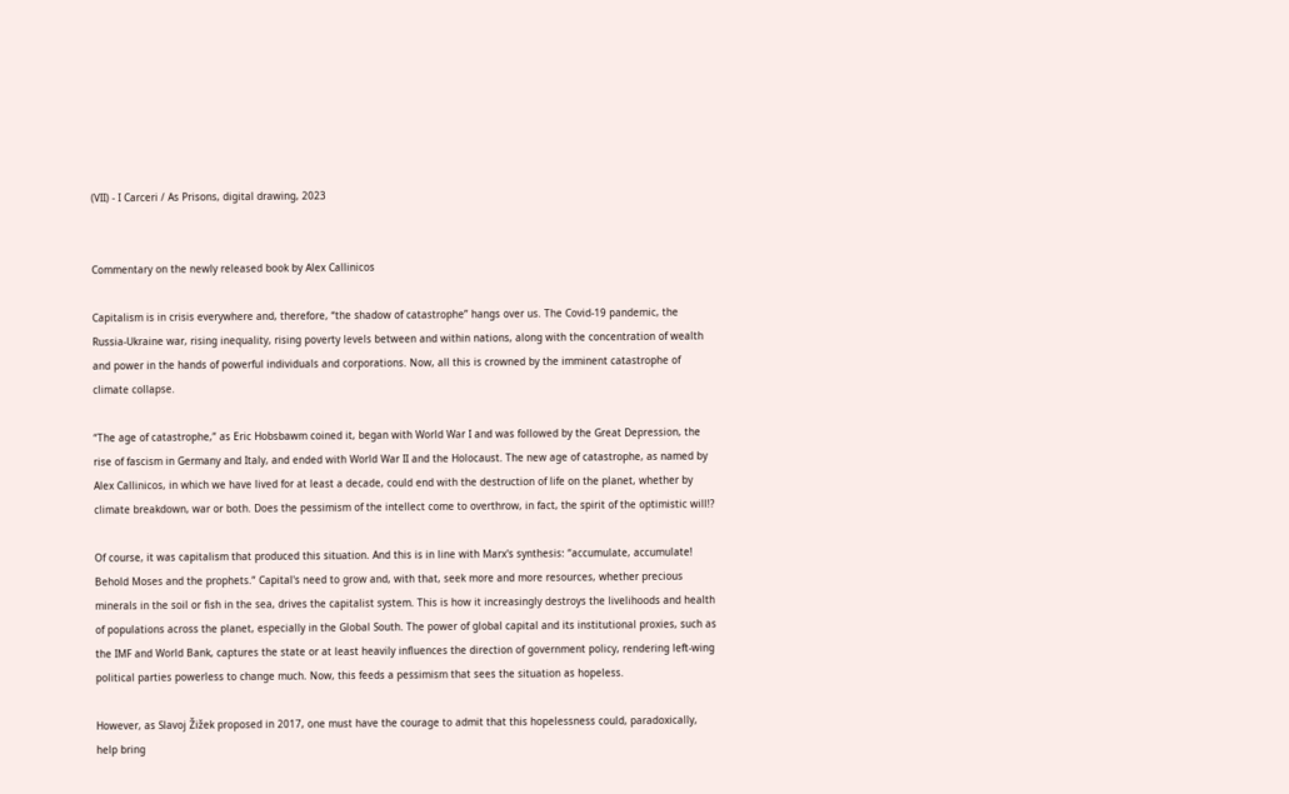(VII) - I Carceri / As Prisons, digital drawing, 2023


Commentary on the newly released book by Alex Callinicos

Capitalism is in crisis everywhere and, therefore, “the shadow of catastrophe” hangs over us. The Covid-19 pandemic, the Russia-Ukraine war, rising inequality, rising poverty levels between and within nations, along with the concentration of wealth and power in the hands of powerful individuals and corporations. Now, all this is crowned by the imminent catastrophe of climate collapse.

“The age of catastrophe,” as Eric Hobsbawm coined it, began with World War I and was followed by the Great Depression, the rise of fascism in Germany and Italy, and ended with World War II and the Holocaust. The new age of catastrophe, as named by Alex Callinicos, in which we have lived for at least a decade, could end with the destruction of life on the planet, whether by climate breakdown, war or both. Does the pessimism of the intellect come to overthrow, in fact, the spirit of the optimistic will!?

Of course, it was capitalism that produced this situation. And this is in line with Marx's synthesis: “accumulate, accumulate! Behold Moses and the prophets.” Capital's need to grow and, with that, seek more and more resources, whether precious minerals in the soil or fish in the sea, drives the capitalist system. This is how it increasingly destroys the livelihoods and health of populations across the planet, especially in the Global South. The power of global capital and its institutional proxies, such as the IMF and World Bank, captures the state or at least heavily influences the direction of government policy, rendering left-wing political parties powerless to change much. Now, this feeds a pessimism that sees the situation as hopeless.

However, as Slavoj Žižek proposed in 2017, one must have the courage to admit that this hopelessness could, paradoxically, help bring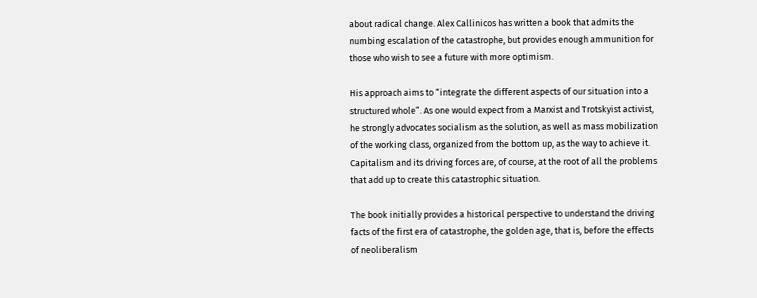about radical change. Alex Callinicos has written a book that admits the numbing escalation of the catastrophe, but provides enough ammunition for those who wish to see a future with more optimism.

His approach aims to “integrate the different aspects of our situation into a structured whole”. As one would expect from a Marxist and Trotskyist activist, he strongly advocates socialism as the solution, as well as mass mobilization of the working class, organized from the bottom up, as the way to achieve it. Capitalism and its driving forces are, of course, at the root of all the problems that add up to create this catastrophic situation.

The book initially provides a historical perspective to understand the driving facts of the first era of catastrophe, the golden age, that is, before the effects of neoliberalism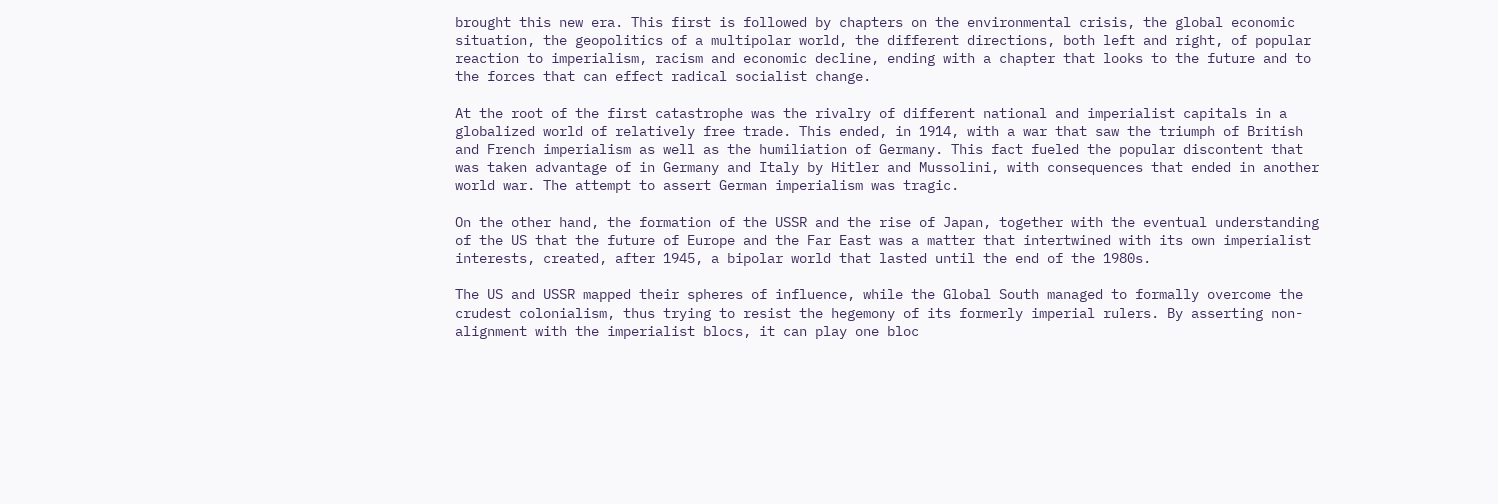brought this new era. This first is followed by chapters on the environmental crisis, the global economic situation, the geopolitics of a multipolar world, the different directions, both left and right, of popular reaction to imperialism, racism and economic decline, ending with a chapter that looks to the future and to the forces that can effect radical socialist change.

At the root of the first catastrophe was the rivalry of different national and imperialist capitals in a globalized world of relatively free trade. This ended, in 1914, with a war that saw the triumph of British and French imperialism as well as the humiliation of Germany. This fact fueled the popular discontent that was taken advantage of in Germany and Italy by Hitler and Mussolini, with consequences that ended in another world war. The attempt to assert German imperialism was tragic.

On the other hand, the formation of the USSR and the rise of Japan, together with the eventual understanding of the US that the future of Europe and the Far East was a matter that intertwined with its own imperialist interests, created, after 1945, a bipolar world that lasted until the end of the 1980s.

The US and USSR mapped their spheres of influence, while the Global South managed to formally overcome the crudest colonialism, thus trying to resist the hegemony of its formerly imperial rulers. By asserting non-alignment with the imperialist blocs, it can play one bloc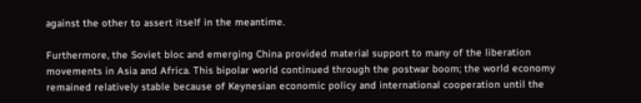against the other to assert itself in the meantime.

Furthermore, the Soviet bloc and emerging China provided material support to many of the liberation movements in Asia and Africa. This bipolar world continued through the postwar boom; the world economy remained relatively stable because of Keynesian economic policy and international cooperation until the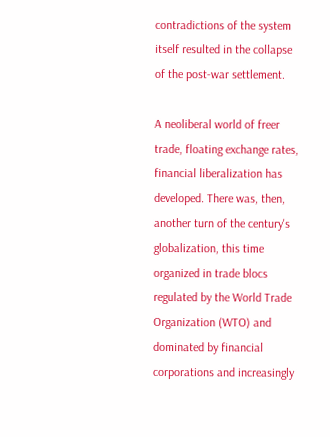contradictions of the system itself resulted in the collapse of the post-war settlement.

A neoliberal world of freer trade, floating exchange rates, financial liberalization has developed. There was, then, another turn of the century's globalization, this time organized in trade blocs regulated by the World Trade Organization (WTO) and dominated by financial corporations and increasingly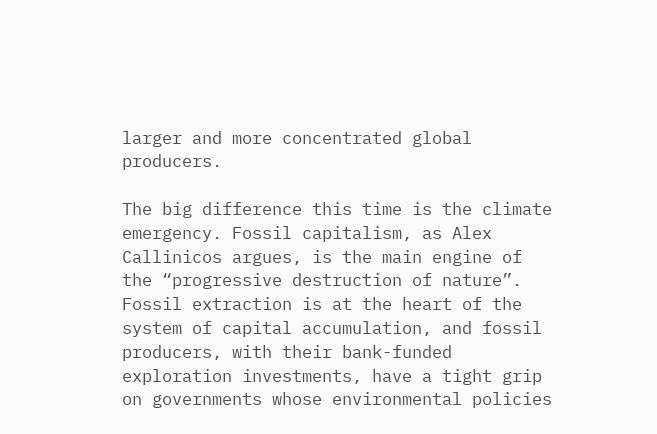larger and more concentrated global producers.

The big difference this time is the climate emergency. Fossil capitalism, as Alex Callinicos argues, is the main engine of the “progressive destruction of nature”. Fossil extraction is at the heart of the system of capital accumulation, and fossil producers, with their bank-funded exploration investments, have a tight grip on governments whose environmental policies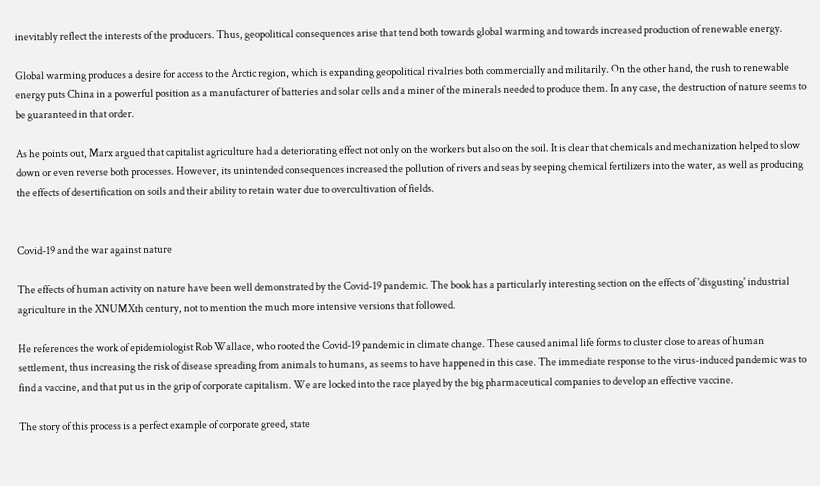inevitably reflect the interests of the producers. Thus, geopolitical consequences arise that tend both towards global warming and towards increased production of renewable energy.

Global warming produces a desire for access to the Arctic region, which is expanding geopolitical rivalries both commercially and militarily. On the other hand, the rush to renewable energy puts China in a powerful position as a manufacturer of batteries and solar cells and a miner of the minerals needed to produce them. In any case, the destruction of nature seems to be guaranteed in that order.

As he points out, Marx argued that capitalist agriculture had a deteriorating effect not only on the workers but also on the soil. It is clear that chemicals and mechanization helped to slow down or even reverse both processes. However, its unintended consequences increased the pollution of rivers and seas by seeping chemical fertilizers into the water, as well as producing the effects of desertification on soils and their ability to retain water due to overcultivation of fields.


Covid-19 and the war against nature

The effects of human activity on nature have been well demonstrated by the Covid-19 pandemic. The book has a particularly interesting section on the effects of 'disgusting' industrial agriculture in the XNUMXth century, not to mention the much more intensive versions that followed.

He references the work of epidemiologist Rob Wallace, who rooted the Covid-19 pandemic in climate change. These caused animal life forms to cluster close to areas of human settlement, thus increasing the risk of disease spreading from animals to humans, as seems to have happened in this case. The immediate response to the virus-induced pandemic was to find a vaccine, and that put us in the grip of corporate capitalism. We are locked into the race played by the big pharmaceutical companies to develop an effective vaccine.

The story of this process is a perfect example of corporate greed, state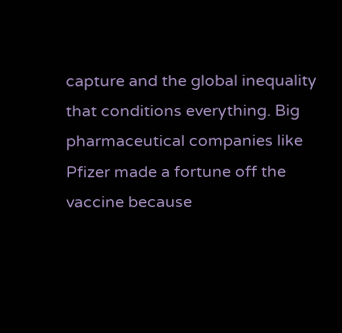capture and the global inequality that conditions everything. Big pharmaceutical companies like Pfizer made a fortune off the vaccine because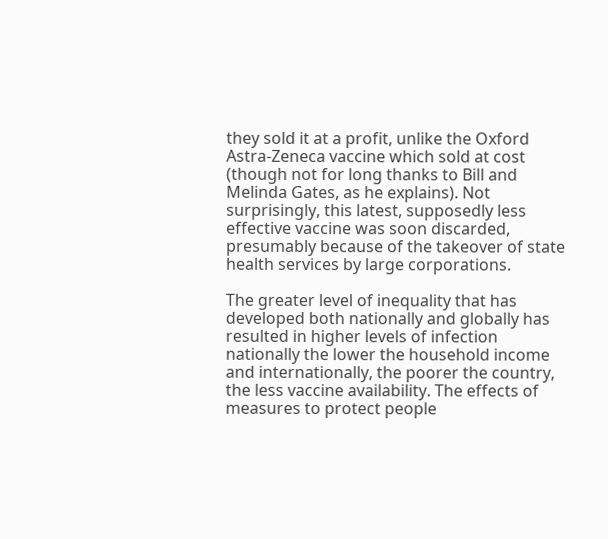they sold it at a profit, unlike the Oxford Astra-Zeneca vaccine which sold at cost (though not for long thanks to Bill and Melinda Gates, as he explains). Not surprisingly, this latest, supposedly less effective vaccine was soon discarded, presumably because of the takeover of state health services by large corporations.

The greater level of inequality that has developed both nationally and globally has resulted in higher levels of infection nationally the lower the household income and internationally, the poorer the country, the less vaccine availability. The effects of measures to protect people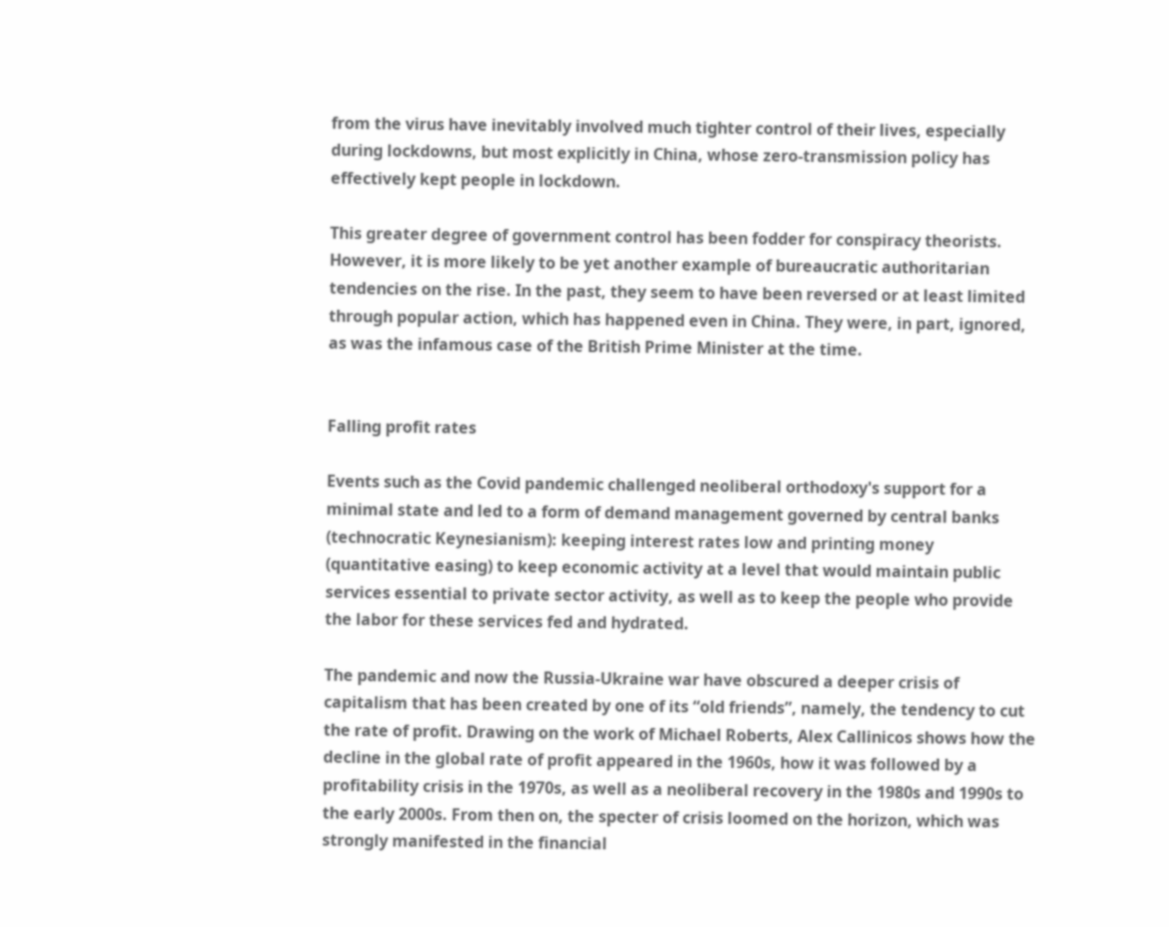from the virus have inevitably involved much tighter control of their lives, especially during lockdowns, but most explicitly in China, whose zero-transmission policy has effectively kept people in lockdown.

This greater degree of government control has been fodder for conspiracy theorists. However, it is more likely to be yet another example of bureaucratic authoritarian tendencies on the rise. In the past, they seem to have been reversed or at least limited through popular action, which has happened even in China. They were, in part, ignored, as was the infamous case of the British Prime Minister at the time.


Falling profit rates

Events such as the Covid pandemic challenged neoliberal orthodoxy's support for a minimal state and led to a form of demand management governed by central banks (technocratic Keynesianism): keeping interest rates low and printing money (quantitative easing) to keep economic activity at a level that would maintain public services essential to private sector activity, as well as to keep the people who provide the labor for these services fed and hydrated.

The pandemic and now the Russia-Ukraine war have obscured a deeper crisis of capitalism that has been created by one of its “old friends”, namely, the tendency to cut the rate of profit. Drawing on the work of Michael Roberts, Alex Callinicos shows how the decline in the global rate of profit appeared in the 1960s, how it was followed by a profitability crisis in the 1970s, as well as a neoliberal recovery in the 1980s and 1990s to the early 2000s. From then on, the specter of crisis loomed on the horizon, which was strongly manifested in the financial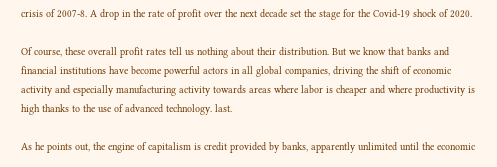crisis of 2007-8. A drop in the rate of profit over the next decade set the stage for the Covid-19 shock of 2020.

Of course, these overall profit rates tell us nothing about their distribution. But we know that banks and financial institutions have become powerful actors in all global companies, driving the shift of economic activity and especially manufacturing activity towards areas where labor is cheaper and where productivity is high thanks to the use of advanced technology. last.

As he points out, the engine of capitalism is credit provided by banks, apparently unlimited until the economic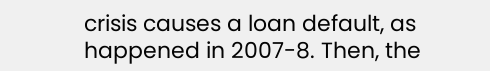crisis causes a loan default, as happened in 2007-8. Then, the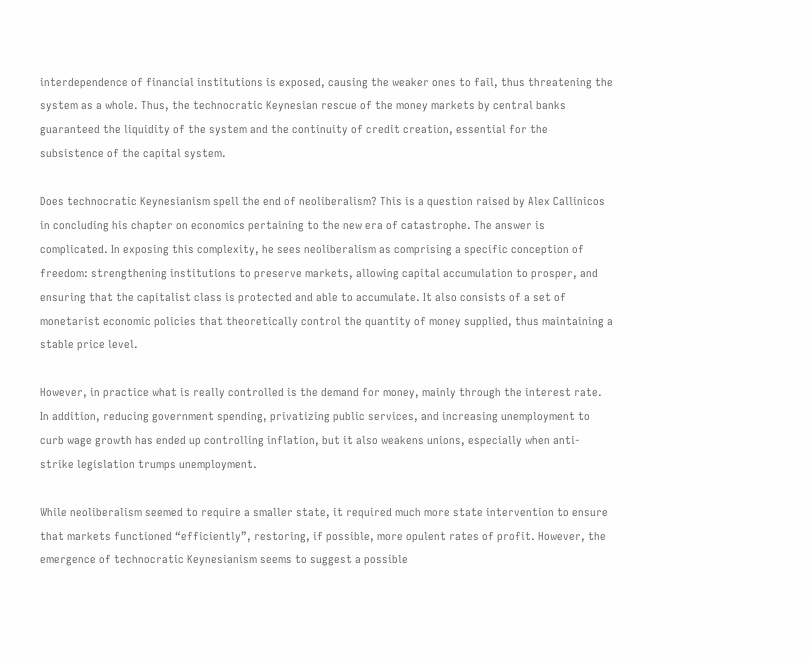interdependence of financial institutions is exposed, causing the weaker ones to fail, thus threatening the system as a whole. Thus, the technocratic Keynesian rescue of the money markets by central banks guaranteed the liquidity of the system and the continuity of credit creation, essential for the subsistence of the capital system.

Does technocratic Keynesianism spell the end of neoliberalism? This is a question raised by Alex Callinicos in concluding his chapter on economics pertaining to the new era of catastrophe. The answer is complicated. In exposing this complexity, he sees neoliberalism as comprising a specific conception of freedom: strengthening institutions to preserve markets, allowing capital accumulation to prosper, and ensuring that the capitalist class is protected and able to accumulate. It also consists of a set of monetarist economic policies that theoretically control the quantity of money supplied, thus maintaining a stable price level.

However, in practice what is really controlled is the demand for money, mainly through the interest rate. In addition, reducing government spending, privatizing public services, and increasing unemployment to curb wage growth has ended up controlling inflation, but it also weakens unions, especially when anti-strike legislation trumps unemployment.

While neoliberalism seemed to require a smaller state, it required much more state intervention to ensure that markets functioned “efficiently”, restoring, if possible, more opulent rates of profit. However, the emergence of technocratic Keynesianism seems to suggest a possible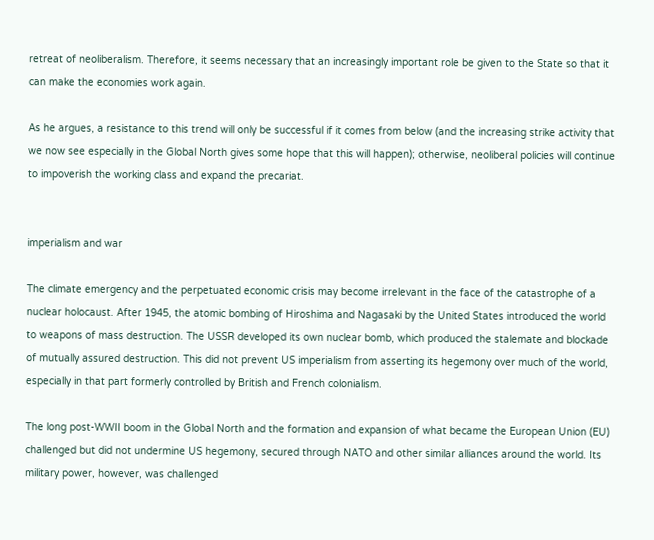retreat of neoliberalism. Therefore, it seems necessary that an increasingly important role be given to the State so that it can make the economies work again.

As he argues, a resistance to this trend will only be successful if it comes from below (and the increasing strike activity that we now see especially in the Global North gives some hope that this will happen); otherwise, neoliberal policies will continue to impoverish the working class and expand the precariat.


imperialism and war

The climate emergency and the perpetuated economic crisis may become irrelevant in the face of the catastrophe of a nuclear holocaust. After 1945, the atomic bombing of Hiroshima and Nagasaki by the United States introduced the world to weapons of mass destruction. The USSR developed its own nuclear bomb, which produced the stalemate and blockade of mutually assured destruction. This did not prevent US imperialism from asserting its hegemony over much of the world, especially in that part formerly controlled by British and French colonialism.

The long post-WWII boom in the Global North and the formation and expansion of what became the European Union (EU) challenged but did not undermine US hegemony, secured through NATO and other similar alliances around the world. Its military power, however, was challenged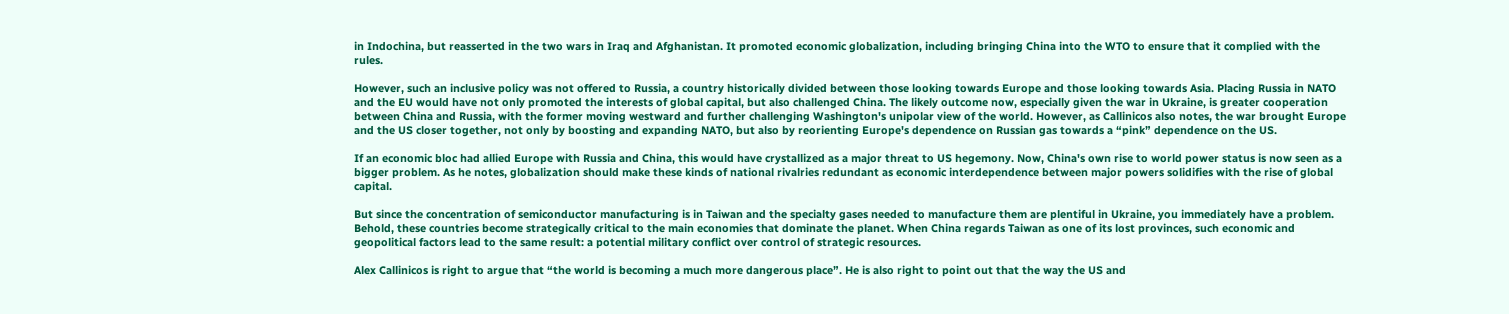in Indochina, but reasserted in the two wars in Iraq and Afghanistan. It promoted economic globalization, including bringing China into the WTO to ensure that it complied with the rules.

However, such an inclusive policy was not offered to Russia, a country historically divided between those looking towards Europe and those looking towards Asia. Placing Russia in NATO and the EU would have not only promoted the interests of global capital, but also challenged China. The likely outcome now, especially given the war in Ukraine, is greater cooperation between China and Russia, with the former moving westward and further challenging Washington's unipolar view of the world. However, as Callinicos also notes, the war brought Europe and the US closer together, not only by boosting and expanding NATO, but also by reorienting Europe's dependence on Russian gas towards a “pink” dependence on the US.

If an economic bloc had allied Europe with Russia and China, this would have crystallized as a major threat to US hegemony. Now, China's own rise to world power status is now seen as a bigger problem. As he notes, globalization should make these kinds of national rivalries redundant as economic interdependence between major powers solidifies with the rise of global capital.

But since the concentration of semiconductor manufacturing is in Taiwan and the specialty gases needed to manufacture them are plentiful in Ukraine, you immediately have a problem. Behold, these countries become strategically critical to the main economies that dominate the planet. When China regards Taiwan as one of its lost provinces, such economic and geopolitical factors lead to the same result: a potential military conflict over control of strategic resources.

Alex Callinicos is right to argue that “the world is becoming a much more dangerous place”. He is also right to point out that the way the US and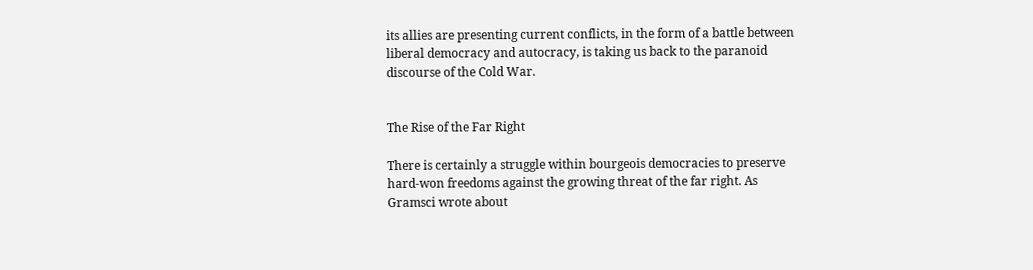its allies are presenting current conflicts, in the form of a battle between liberal democracy and autocracy, is taking us back to the paranoid discourse of the Cold War.


The Rise of the Far Right

There is certainly a struggle within bourgeois democracies to preserve hard-won freedoms against the growing threat of the far right. As Gramsci wrote about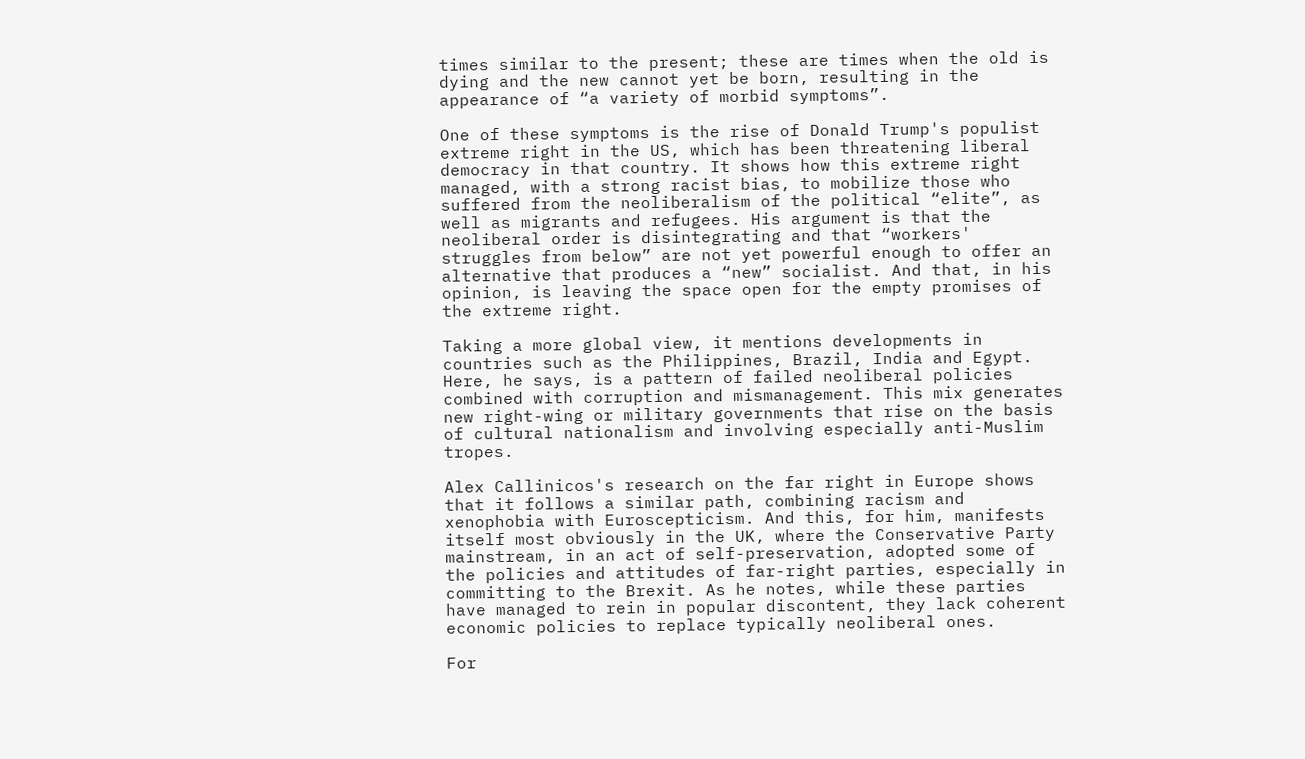times similar to the present; these are times when the old is dying and the new cannot yet be born, resulting in the appearance of “a variety of morbid symptoms”.

One of these symptoms is the rise of Donald Trump's populist extreme right in the US, which has been threatening liberal democracy in that country. It shows how this extreme right managed, with a strong racist bias, to mobilize those who suffered from the neoliberalism of the political “elite”, as well as migrants and refugees. His argument is that the neoliberal order is disintegrating and that “workers' struggles from below” are not yet powerful enough to offer an alternative that produces a “new” socialist. And that, in his opinion, is leaving the space open for the empty promises of the extreme right.

Taking a more global view, it mentions developments in countries such as the Philippines, Brazil, India and Egypt. Here, he says, is a pattern of failed neoliberal policies combined with corruption and mismanagement. This mix generates new right-wing or military governments that rise on the basis of cultural nationalism and involving especially anti-Muslim tropes.

Alex Callinicos's research on the far right in Europe shows that it follows a similar path, combining racism and xenophobia with Euroscepticism. And this, for him, manifests itself most obviously in the UK, where the Conservative Party mainstream, in an act of self-preservation, adopted some of the policies and attitudes of far-right parties, especially in committing to the Brexit. As he notes, while these parties have managed to rein in popular discontent, they lack coherent economic policies to replace typically neoliberal ones.

For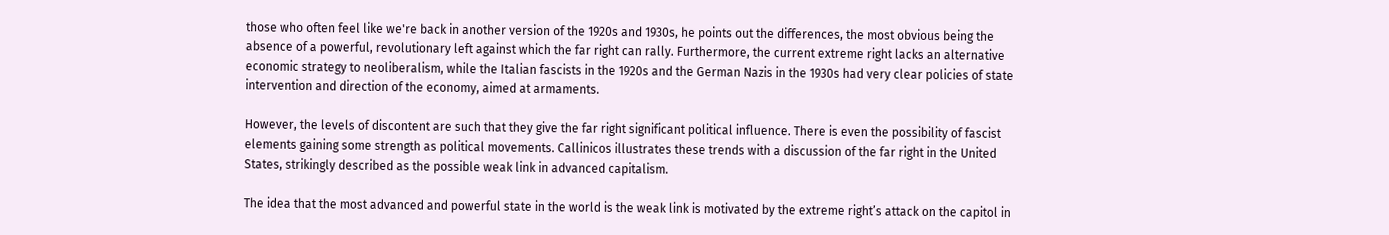those who often feel like we're back in another version of the 1920s and 1930s, he points out the differences, the most obvious being the absence of a powerful, revolutionary left against which the far right can rally. Furthermore, the current extreme right lacks an alternative economic strategy to neoliberalism, while the Italian fascists in the 1920s and the German Nazis in the 1930s had very clear policies of state intervention and direction of the economy, aimed at armaments.

However, the levels of discontent are such that they give the far right significant political influence. There is even the possibility of fascist elements gaining some strength as political movements. Callinicos illustrates these trends with a discussion of the far right in the United States, strikingly described as the possible weak link in advanced capitalism.

The idea that the most advanced and powerful state in the world is the weak link is motivated by the extreme right’s attack on the capitol in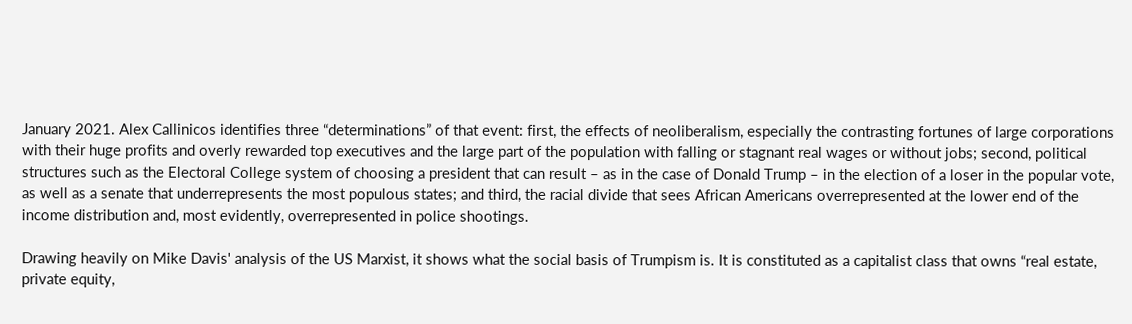January 2021. Alex Callinicos identifies three “determinations” of that event: first, the effects of neoliberalism, especially the contrasting fortunes of large corporations with their huge profits and overly rewarded top executives and the large part of the population with falling or stagnant real wages or without jobs; second, political structures such as the Electoral College system of choosing a president that can result – as in the case of Donald Trump – in the election of a loser in the popular vote, as well as a senate that underrepresents the most populous states; and third, the racial divide that sees African Americans overrepresented at the lower end of the income distribution and, most evidently, overrepresented in police shootings.

Drawing heavily on Mike Davis' analysis of the US Marxist, it shows what the social basis of Trumpism is. It is constituted as a capitalist class that owns “real estate, private equity,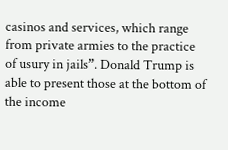casinos and services, which range from private armies to the practice of usury in jails”. Donald Trump is able to present those at the bottom of the income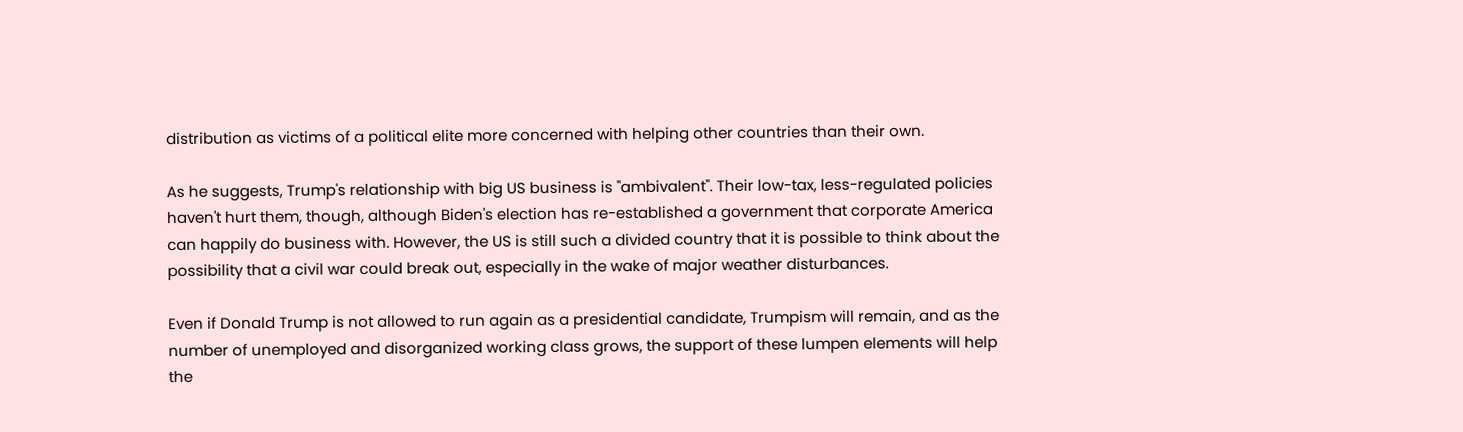distribution as victims of a political elite more concerned with helping other countries than their own.

As he suggests, Trump's relationship with big US business is "ambivalent". Their low-tax, less-regulated policies haven't hurt them, though, although Biden's election has re-established a government that corporate America can happily do business with. However, the US is still such a divided country that it is possible to think about the possibility that a civil war could break out, especially in the wake of major weather disturbances.

Even if Donald Trump is not allowed to run again as a presidential candidate, Trumpism will remain, and as the number of unemployed and disorganized working class grows, the support of these lumpen elements will help the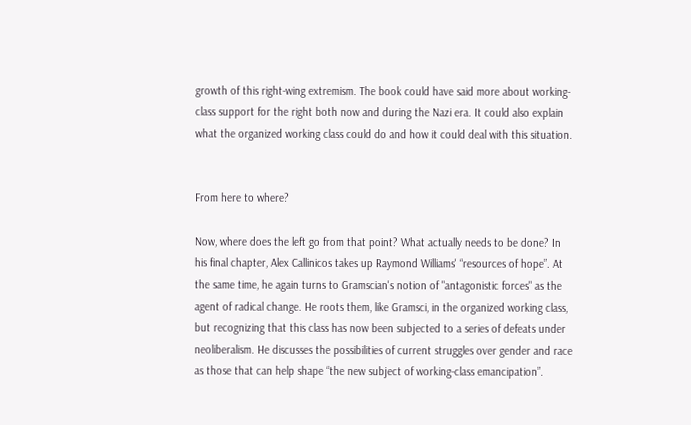growth of this right-wing extremism. The book could have said more about working-class support for the right both now and during the Nazi era. It could also explain what the organized working class could do and how it could deal with this situation.


From here to where?

Now, where does the left go from that point? What actually needs to be done? In his final chapter, Alex Callinicos takes up Raymond Williams' “resources of hope”. At the same time, he again turns to Gramscian's notion of "antagonistic forces" as the agent of radical change. He roots them, like Gramsci, in the organized working class, but recognizing that this class has now been subjected to a series of defeats under neoliberalism. He discusses the possibilities of current struggles over gender and race as those that can help shape “the new subject of working-class emancipation”.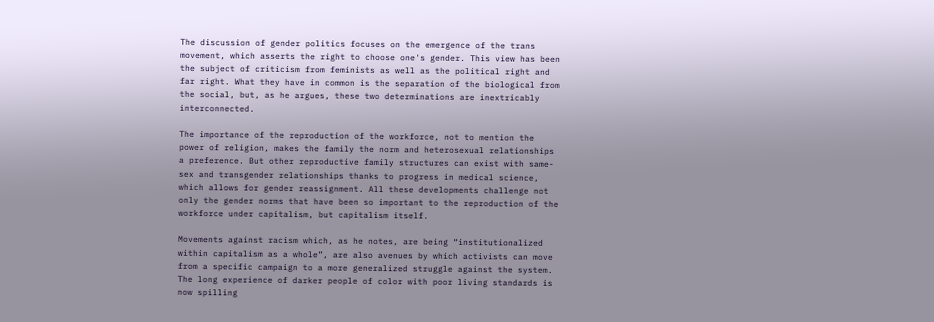The discussion of gender politics focuses on the emergence of the trans movement, which asserts the right to choose one's gender. This view has been the subject of criticism from feminists as well as the political right and far right. What they have in common is the separation of the biological from the social, but, as he argues, these two determinations are inextricably interconnected.

The importance of the reproduction of the workforce, not to mention the power of religion, makes the family the norm and heterosexual relationships a preference. But other reproductive family structures can exist with same-sex and transgender relationships thanks to progress in medical science, which allows for gender reassignment. All these developments challenge not only the gender norms that have been so important to the reproduction of the workforce under capitalism, but capitalism itself.

Movements against racism which, as he notes, are being “institutionalized within capitalism as a whole”, are also avenues by which activists can move from a specific campaign to a more generalized struggle against the system. The long experience of darker people of color with poor living standards is now spilling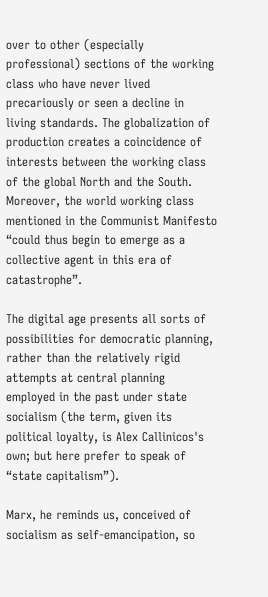over to other (especially professional) sections of the working class who have never lived precariously or seen a decline in living standards. The globalization of production creates a coincidence of interests between the working class of the global North and the South. Moreover, the world working class mentioned in the Communist Manifesto “could thus begin to emerge as a collective agent in this era of catastrophe”.

The digital age presents all sorts of possibilities for democratic planning, rather than the relatively rigid attempts at central planning employed in the past under state socialism (the term, given its political loyalty, is Alex Callinicos's own; but here prefer to speak of “state capitalism”).

Marx, he reminds us, conceived of socialism as self-emancipation, so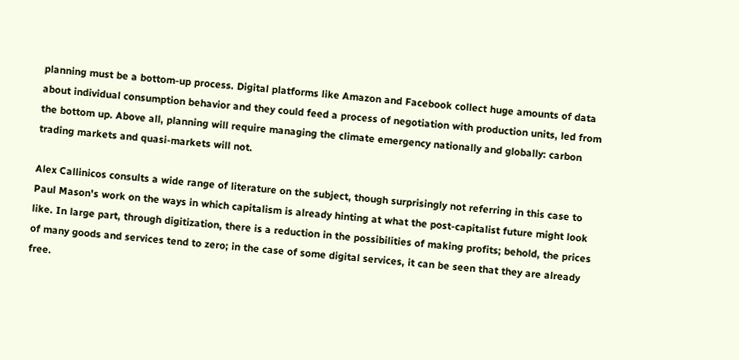planning must be a bottom-up process. Digital platforms like Amazon and Facebook collect huge amounts of data about individual consumption behavior and they could feed a process of negotiation with production units, led from the bottom up. Above all, planning will require managing the climate emergency nationally and globally: carbon trading markets and quasi-markets will not.

Alex Callinicos consults a wide range of literature on the subject, though surprisingly not referring in this case to Paul Mason's work on the ways in which capitalism is already hinting at what the post-capitalist future might look like. In large part, through digitization, there is a reduction in the possibilities of making profits; behold, the prices of many goods and services tend to zero; in the case of some digital services, it can be seen that they are already free.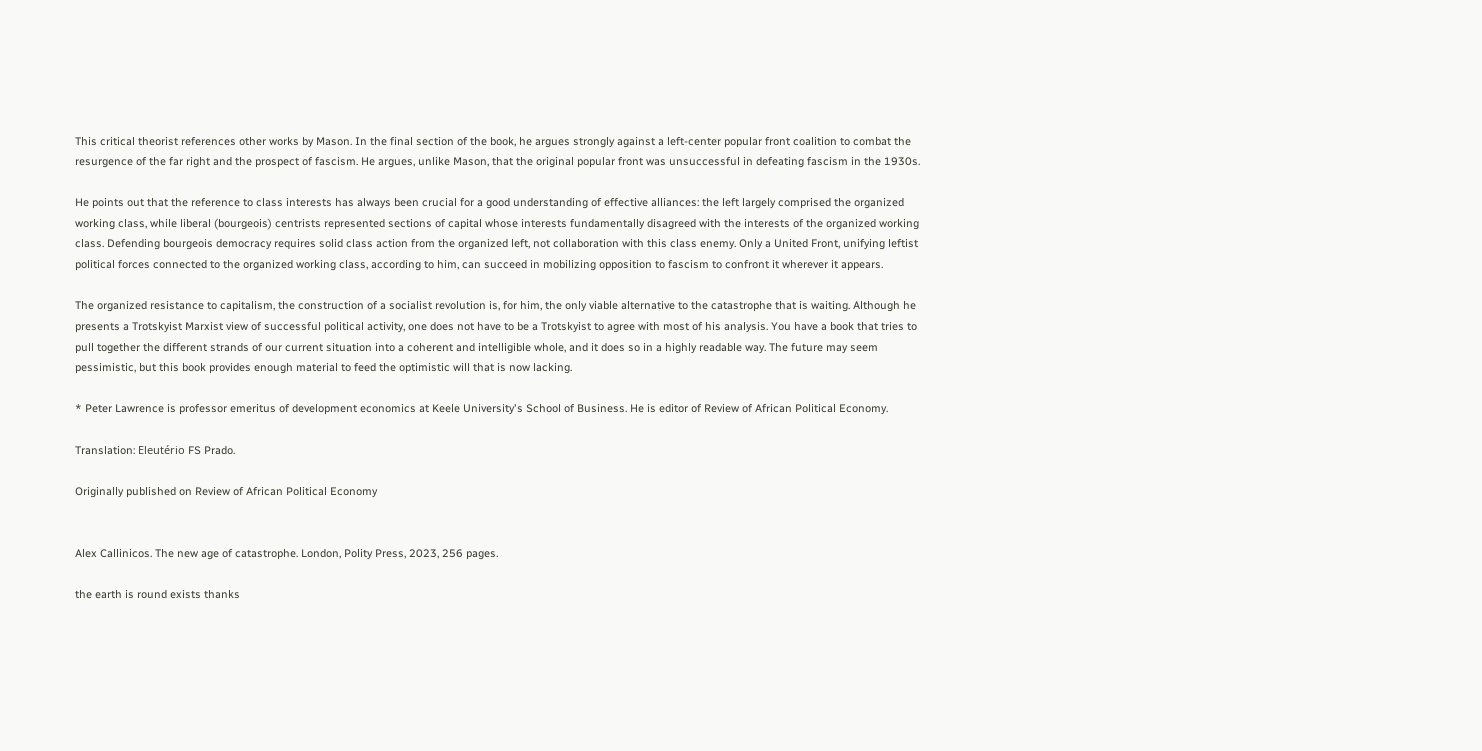This critical theorist references other works by Mason. In the final section of the book, he argues strongly against a left-center popular front coalition to combat the resurgence of the far right and the prospect of fascism. He argues, unlike Mason, that the original popular front was unsuccessful in defeating fascism in the 1930s.

He points out that the reference to class interests has always been crucial for a good understanding of effective alliances: the left largely comprised the organized working class, while liberal (bourgeois) centrists represented sections of capital whose interests fundamentally disagreed with the interests of the organized working class. Defending bourgeois democracy requires solid class action from the organized left, not collaboration with this class enemy. Only a United Front, unifying leftist political forces connected to the organized working class, according to him, can succeed in mobilizing opposition to fascism to confront it wherever it appears.

The organized resistance to capitalism, the construction of a socialist revolution is, for him, the only viable alternative to the catastrophe that is waiting. Although he presents a Trotskyist Marxist view of successful political activity, one does not have to be a Trotskyist to agree with most of his analysis. You have a book that tries to pull together the different strands of our current situation into a coherent and intelligible whole, and it does so in a highly readable way. The future may seem pessimistic, but this book provides enough material to feed the optimistic will that is now lacking.

* Peter Lawrence is professor emeritus of development economics at Keele University's School of Business. He is editor of Review of African Political Economy.

Translation: Eleutério FS Prado.

Originally published on Review of African Political Economy


Alex Callinicos. The new age of catastrophe. London, Polity Press, 2023, 256 pages.

the earth is round exists thanks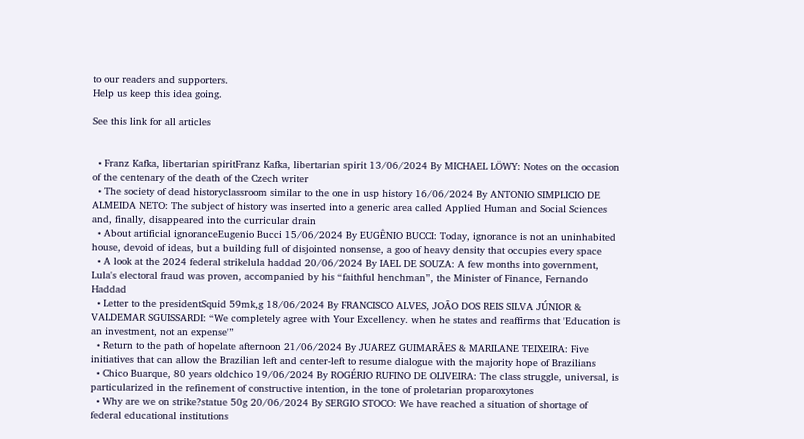to our readers and supporters.
Help us keep this idea going.

See this link for all articles


  • Franz Kafka, libertarian spiritFranz Kafka, libertarian spirit 13/06/2024 By MICHAEL LÖWY: Notes on the occasion of the centenary of the death of the Czech writer
  • The society of dead historyclassroom similar to the one in usp history 16/06/2024 By ANTONIO SIMPLICIO DE ALMEIDA NETO: The subject of history was inserted into a generic area called Applied Human and Social Sciences and, finally, disappeared into the curricular drain
  • About artificial ignoranceEugenio Bucci 15/06/2024 By EUGÊNIO BUCCI: Today, ignorance is not an uninhabited house, devoid of ideas, but a building full of disjointed nonsense, a goo of heavy density that occupies every space
  • A look at the 2024 federal strikelula haddad 20/06/2024 By IAEL DE SOUZA: A few months into government, Lula's electoral fraud was proven, accompanied by his “faithful henchman”, the Minister of Finance, Fernando Haddad
  • Letter to the presidentSquid 59mk,g 18/06/2024 By FRANCISCO ALVES, JOÃO DOS REIS SILVA JÚNIOR & VALDEMAR SGUISSARDI: “We completely agree with Your Excellency. when he states and reaffirms that 'Education is an investment, not an expense'”
  • Return to the path of hopelate afternoon 21/06/2024 By JUAREZ GUIMARÃES & MARILANE TEIXEIRA: Five initiatives that can allow the Brazilian left and center-left to resume dialogue with the majority hope of Brazilians
  • Chico Buarque, 80 years oldchico 19/06/2024 By ROGÉRIO RUFINO DE OLIVEIRA: The class struggle, universal, is particularized in the refinement of constructive intention, in the tone of proletarian proparoxytones
  • Why are we on strike?statue 50g 20/06/2024 By SERGIO STOCO: We have reached a situation of shortage of federal educational institutions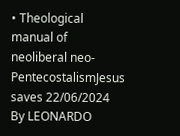• Theological manual of neoliberal neo-PentecostalismJesus saves 22/06/2024 By LEONARDO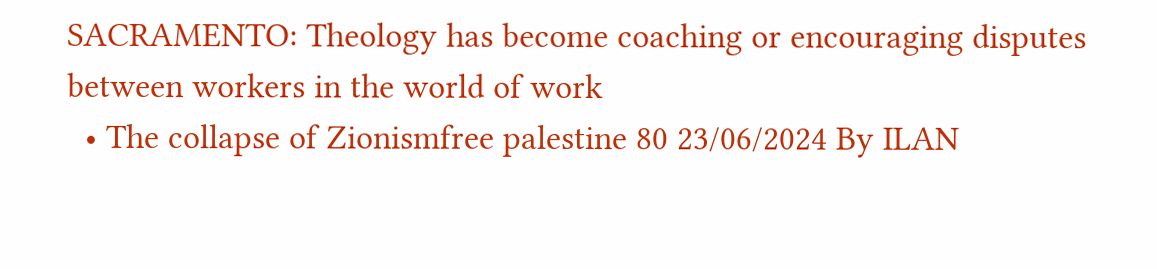SACRAMENTO: Theology has become coaching or encouraging disputes between workers in the world of work
  • The collapse of Zionismfree palestine 80 23/06/2024 By ILAN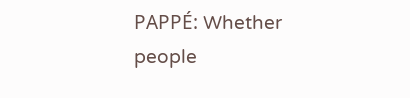PAPPÉ: Whether people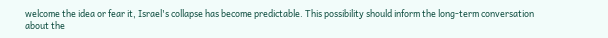welcome the idea or fear it, Israel's collapse has become predictable. This possibility should inform the long-term conversation about the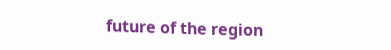future of the region